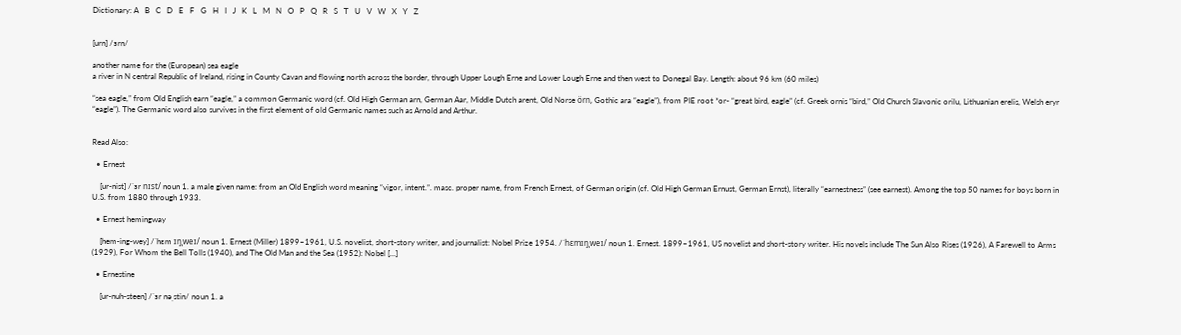Dictionary: A   B   C   D   E   F   G   H   I   J   K   L   M   N   O   P   Q   R   S   T   U   V   W   X   Y   Z


[urn] /ɜrn/

another name for the (European) sea eagle
a river in N central Republic of Ireland, rising in County Cavan and flowing north across the border, through Upper Lough Erne and Lower Lough Erne and then west to Donegal Bay. Length: about 96 km (60 miles)

“sea eagle,” from Old English earn “eagle,” a common Germanic word (cf. Old High German arn, German Aar, Middle Dutch arent, Old Norse örn, Gothic ara “eagle”), from PIE root *or- “great bird, eagle” (cf. Greek ornis “bird,” Old Church Slavonic orilu, Lithuanian erelis, Welsh eryr “eagle”). The Germanic word also survives in the first element of old Germanic names such as Arnold and Arthur.


Read Also:

  • Ernest

    [ur-nist] /ˈɜr nɪst/ noun 1. a male given name: from an Old English word meaning “vigor, intent.”. masc. proper name, from French Ernest, of German origin (cf. Old High German Ernust, German Ernst), literally “earnestness” (see earnest). Among the top 50 names for boys born in U.S. from 1880 through 1933.

  • Ernest hemingway

    [hem-ing-wey] /ˈhɛm ɪŋˌweɪ/ noun 1. Ernest (Miller) 1899–1961, U.S. novelist, short-story writer, and journalist: Nobel Prize 1954. /ˈhɛmɪŋˌweɪ/ noun 1. Ernest. 1899–1961, US novelist and short-story writer. His novels include The Sun Also Rises (1926), A Farewell to Arms (1929), For Whom the Bell Tolls (1940), and The Old Man and the Sea (1952): Nobel […]

  • Ernestine

    [ur-nuh-steen] /ˈɜr nəˌstin/ noun 1. a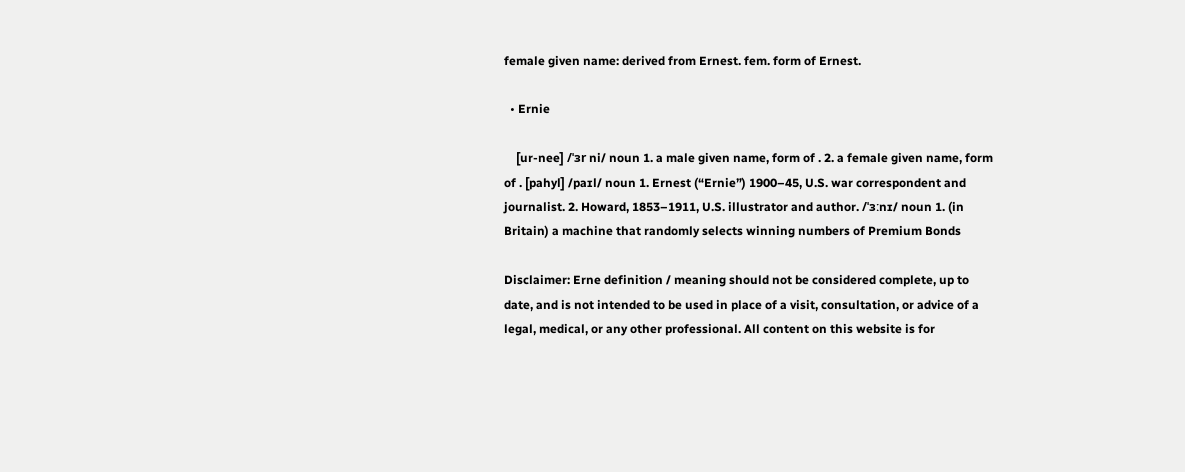female given name: derived from Ernest. fem. form of Ernest.

  • Ernie

    [ur-nee] /ˈɜr ni/ noun 1. a male given name, form of . 2. a female given name, form of . [pahyl] /paɪl/ noun 1. Ernest (“Ernie”) 1900–45, U.S. war correspondent and journalist. 2. Howard, 1853–1911, U.S. illustrator and author. /ˈɜːnɪ/ noun 1. (in Britain) a machine that randomly selects winning numbers of Premium Bonds

Disclaimer: Erne definition / meaning should not be considered complete, up to date, and is not intended to be used in place of a visit, consultation, or advice of a legal, medical, or any other professional. All content on this website is for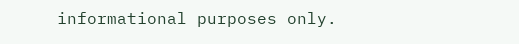informational purposes only.